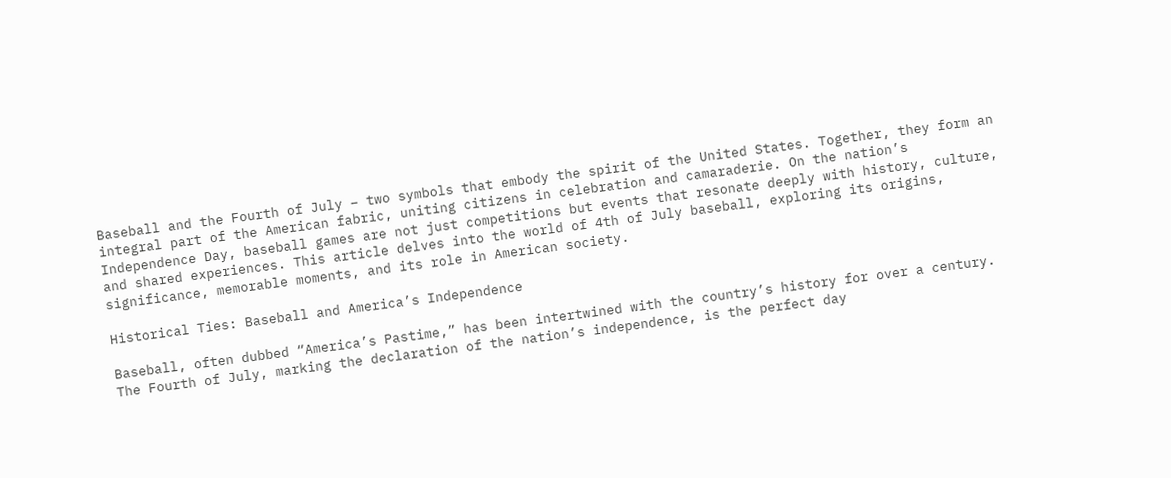Baseball and the Fourth of July – two symbols that embody the spirit of the United States. Together, they form an integral part of the American fabric, uniting citizens in celebration and camaraderie. On the nation’s Independence Day, baseball games are not just competitions but events that resonate deeply with history, culture, and shared experiences. This article delves into the world of 4th of July baseball, exploring its origins, significance, memorable moments, and its role in American society.

Historical Ties: Baseball and America’s Independence

Baseball, often dubbed “America’s Pastime,” has been intertwined with the country’s history for over a century. The Fourth of July, marking the declaration of the nation’s independence, is the perfect day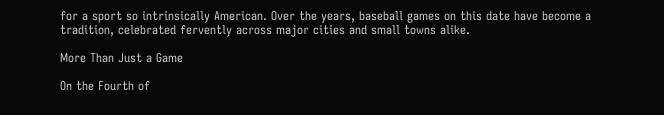for a sport so intrinsically American. Over the years, baseball games on this date have become a tradition, celebrated fervently across major cities and small towns alike.

More Than Just a Game

On the Fourth of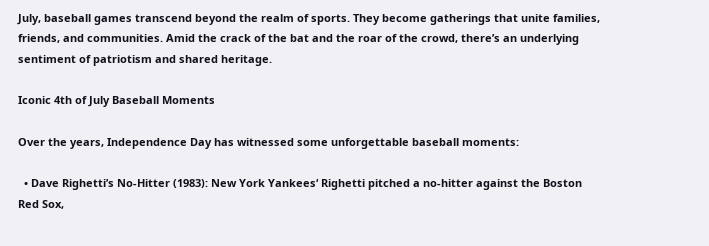July, baseball games transcend beyond the realm of sports. They become gatherings that unite families, friends, and communities. Amid the crack of the bat and the roar of the crowd, there’s an underlying sentiment of patriotism and shared heritage.

Iconic 4th of July Baseball Moments

Over the years, Independence Day has witnessed some unforgettable baseball moments:

  • Dave Righetti’s No-Hitter (1983): New York Yankees‘ Righetti pitched a no-hitter against the Boston Red Sox,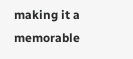making it a memorable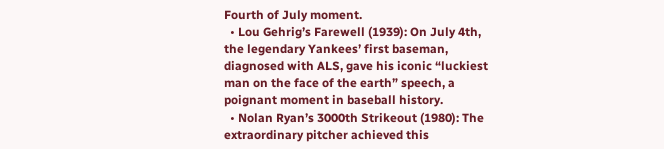Fourth of July moment.
  • Lou Gehrig’s Farewell (1939): On July 4th, the legendary Yankees’ first baseman, diagnosed with ALS, gave his iconic “luckiest man on the face of the earth” speech, a poignant moment in baseball history.
  • Nolan Ryan’s 3000th Strikeout (1980): The extraordinary pitcher achieved this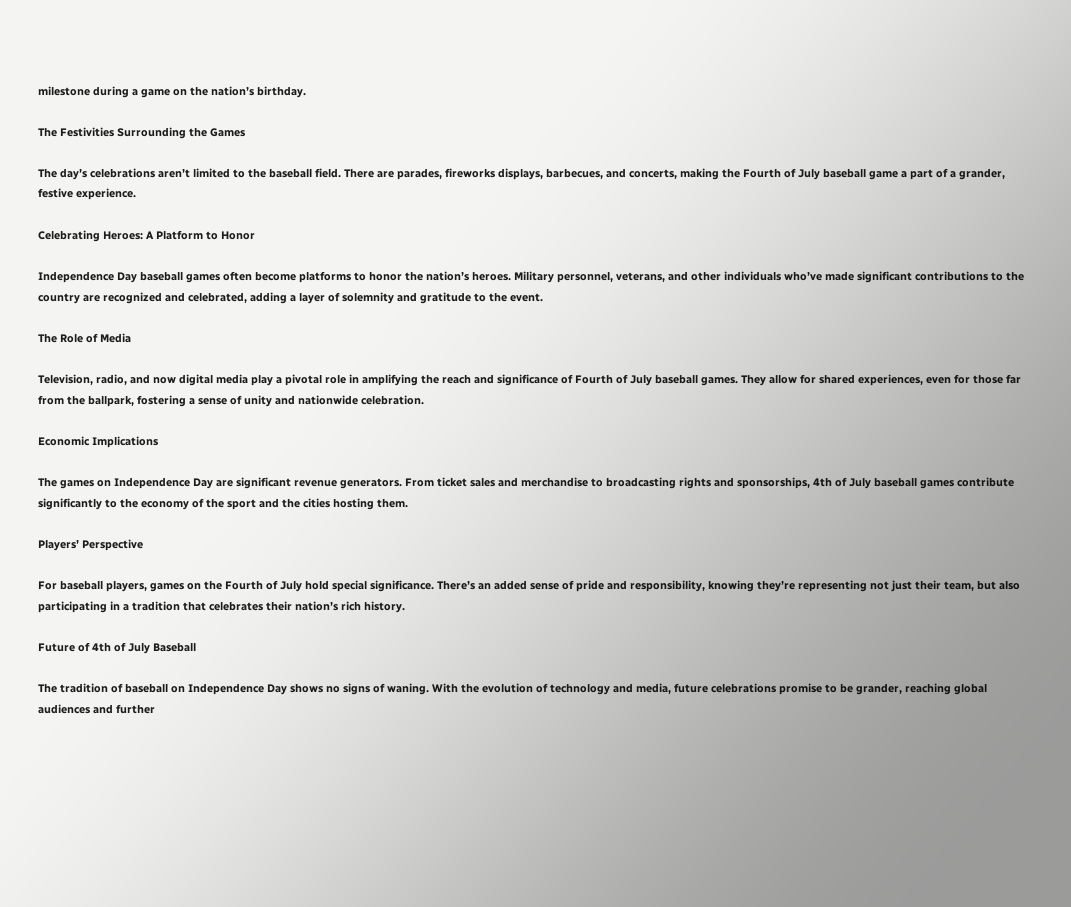milestone during a game on the nation’s birthday.

The Festivities Surrounding the Games

The day’s celebrations aren’t limited to the baseball field. There are parades, fireworks displays, barbecues, and concerts, making the Fourth of July baseball game a part of a grander, festive experience.

Celebrating Heroes: A Platform to Honor

Independence Day baseball games often become platforms to honor the nation’s heroes. Military personnel, veterans, and other individuals who’ve made significant contributions to the country are recognized and celebrated, adding a layer of solemnity and gratitude to the event.

The Role of Media

Television, radio, and now digital media play a pivotal role in amplifying the reach and significance of Fourth of July baseball games. They allow for shared experiences, even for those far from the ballpark, fostering a sense of unity and nationwide celebration.

Economic Implications

The games on Independence Day are significant revenue generators. From ticket sales and merchandise to broadcasting rights and sponsorships, 4th of July baseball games contribute significantly to the economy of the sport and the cities hosting them.

Players’ Perspective

For baseball players, games on the Fourth of July hold special significance. There’s an added sense of pride and responsibility, knowing they’re representing not just their team, but also participating in a tradition that celebrates their nation’s rich history.

Future of 4th of July Baseball

The tradition of baseball on Independence Day shows no signs of waning. With the evolution of technology and media, future celebrations promise to be grander, reaching global audiences and further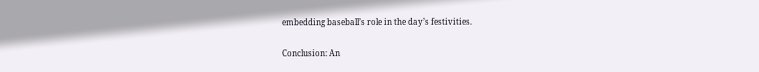embedding baseball’s role in the day’s festivities.

Conclusion: An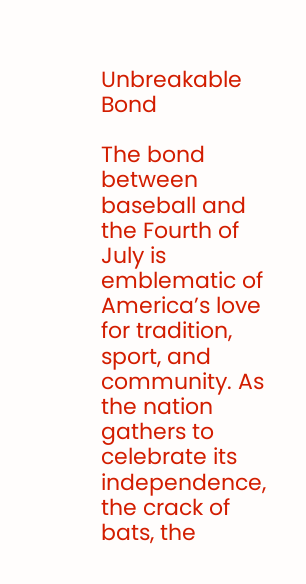Unbreakable Bond

The bond between baseball and the Fourth of July is emblematic of America’s love for tradition, sport, and community. As the nation gathers to celebrate its independence, the crack of bats, the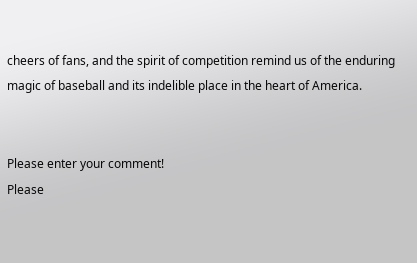cheers of fans, and the spirit of competition remind us of the enduring magic of baseball and its indelible place in the heart of America.


Please enter your comment!
Please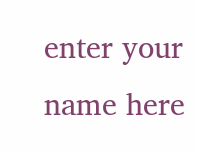enter your name here